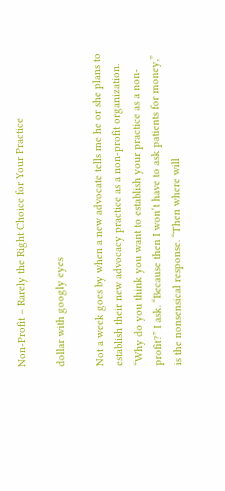Non-Profit – Rarely the Right Choice for Your Practice

dollar with googly eyes

Not a week goes by when a new advocate tells me he or she plans to establish their new advocacy practice as a non-profit organization. “Why do you think you want to establish your practice as a non-profit?” I ask. “Because then I won’t have to ask patients for money,” is the nonsensical response. “Then where will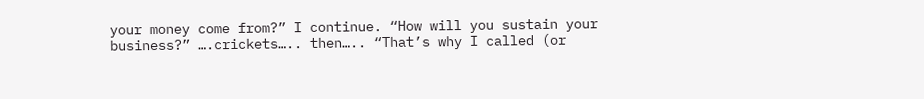your money come from?” I continue. “How will you sustain your business?” ….crickets….. then….. “That’s why I called (or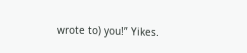wrote to) you!” Yikes.